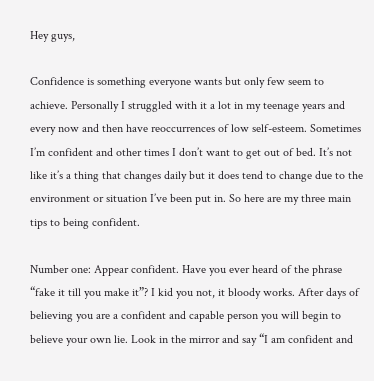Hey guys,

Confidence is something everyone wants but only few seem to achieve. Personally I struggled with it a lot in my teenage years and every now and then have reoccurrences of low self-esteem. Sometimes I’m confident and other times I don’t want to get out of bed. It’s not like it’s a thing that changes daily but it does tend to change due to the environment or situation I’ve been put in. So here are my three main tips to being confident.

Number one: Appear confident. Have you ever heard of the phrase “fake it till you make it”? I kid you not, it bloody works. After days of believing you are a confident and capable person you will begin to believe your own lie. Look in the mirror and say “I am confident and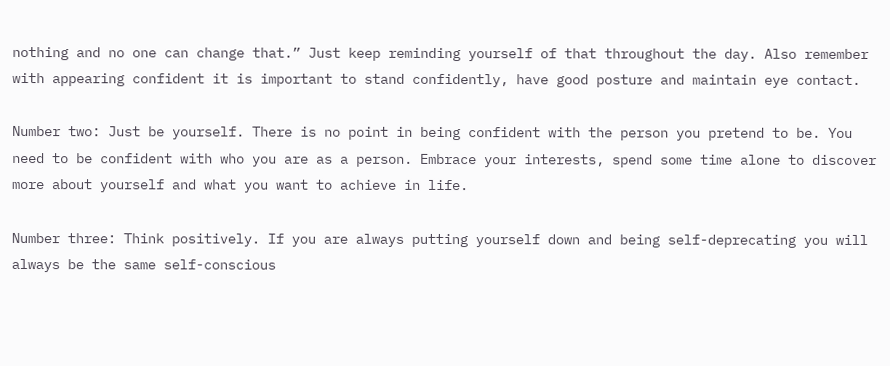nothing and no one can change that.” Just keep reminding yourself of that throughout the day. Also remember with appearing confident it is important to stand confidently, have good posture and maintain eye contact.

Number two: Just be yourself. There is no point in being confident with the person you pretend to be. You need to be confident with who you are as a person. Embrace your interests, spend some time alone to discover more about yourself and what you want to achieve in life.

Number three: Think positively. If you are always putting yourself down and being self-deprecating you will always be the same self-conscious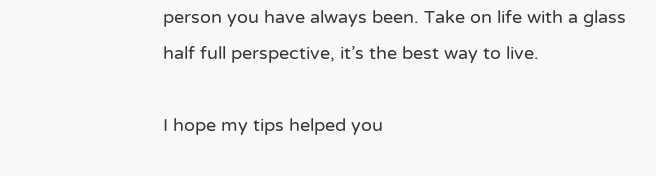person you have always been. Take on life with a glass half full perspective, it’s the best way to live.

I hope my tips helped you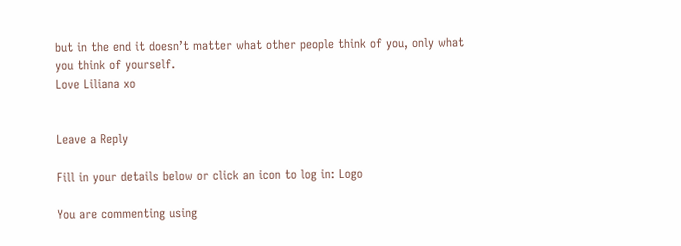but in the end it doesn’t matter what other people think of you, only what you think of yourself.
Love Liliana xo


Leave a Reply

Fill in your details below or click an icon to log in: Logo

You are commenting using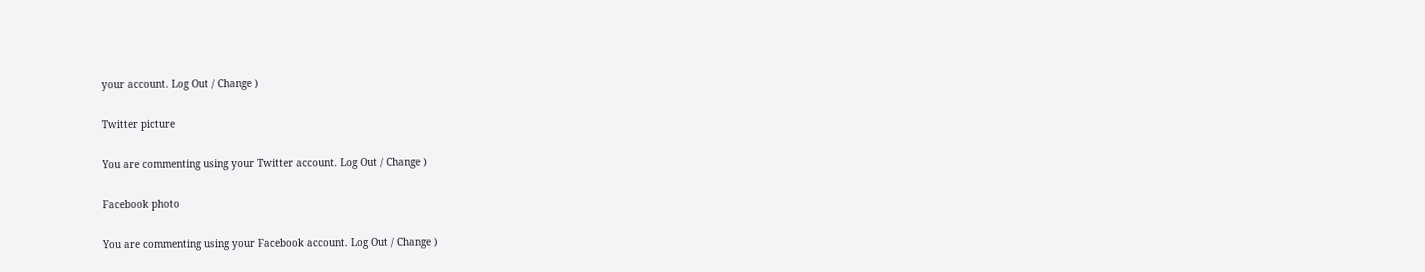your account. Log Out / Change )

Twitter picture

You are commenting using your Twitter account. Log Out / Change )

Facebook photo

You are commenting using your Facebook account. Log Out / Change )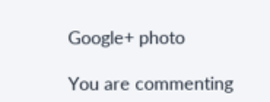Google+ photo

You are commenting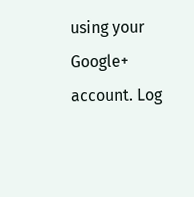using your Google+ account. Log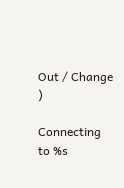Out / Change )

Connecting to %s